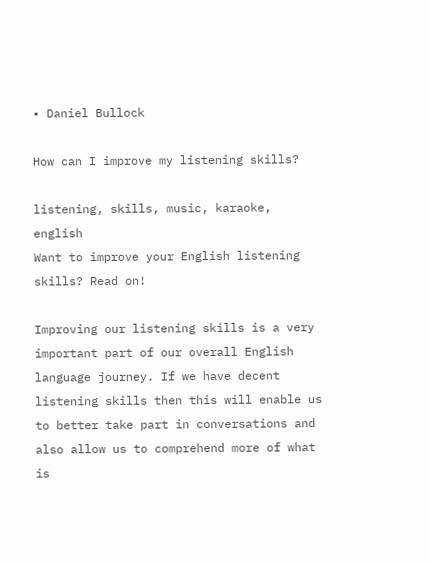• Daniel Bullock

How can I improve my listening skills?

listening, skills, music, karaoke, english
Want to improve your English listening skills? Read on!

Improving our listening skills is a very important part of our overall English language journey. If we have decent listening skills then this will enable us to better take part in conversations and also allow us to comprehend more of what is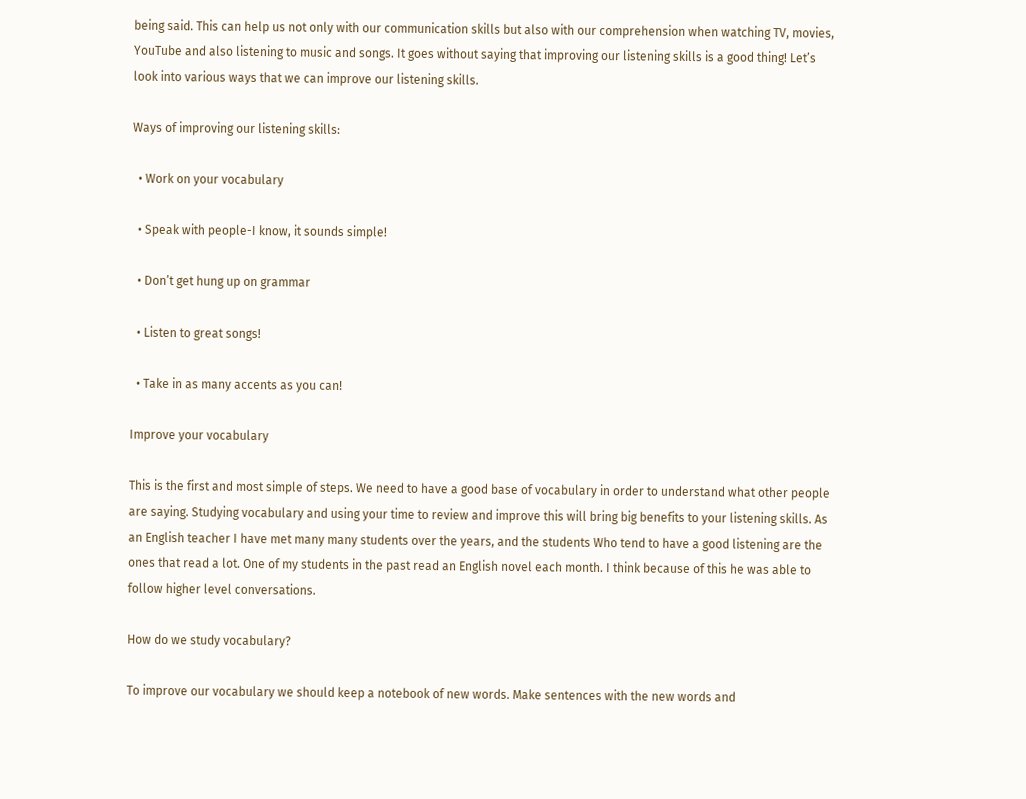being said. This can help us not only with our communication skills but also with our comprehension when watching TV, movies, YouTube and also listening to music and songs. It goes without saying that improving our listening skills is a good thing! Let’s look into various ways that we can improve our listening skills.

Ways of improving our listening skills:

  • Work on your vocabulary

  • Speak with people-I know, it sounds simple!

  • Don’t get hung up on grammar

  • Listen to great songs!

  • Take in as many accents as you can!

Improve your vocabulary

This is the first and most simple of steps. We need to have a good base of vocabulary in order to understand what other people are saying. Studying vocabulary and using your time to review and improve this will bring big benefits to your listening skills. As an English teacher I have met many many students over the years, and the students Who tend to have a good listening are the ones that read a lot. One of my students in the past read an English novel each month. I think because of this he was able to follow higher level conversations.

How do we study vocabulary?

To improve our vocabulary we should keep a notebook of new words. Make sentences with the new words and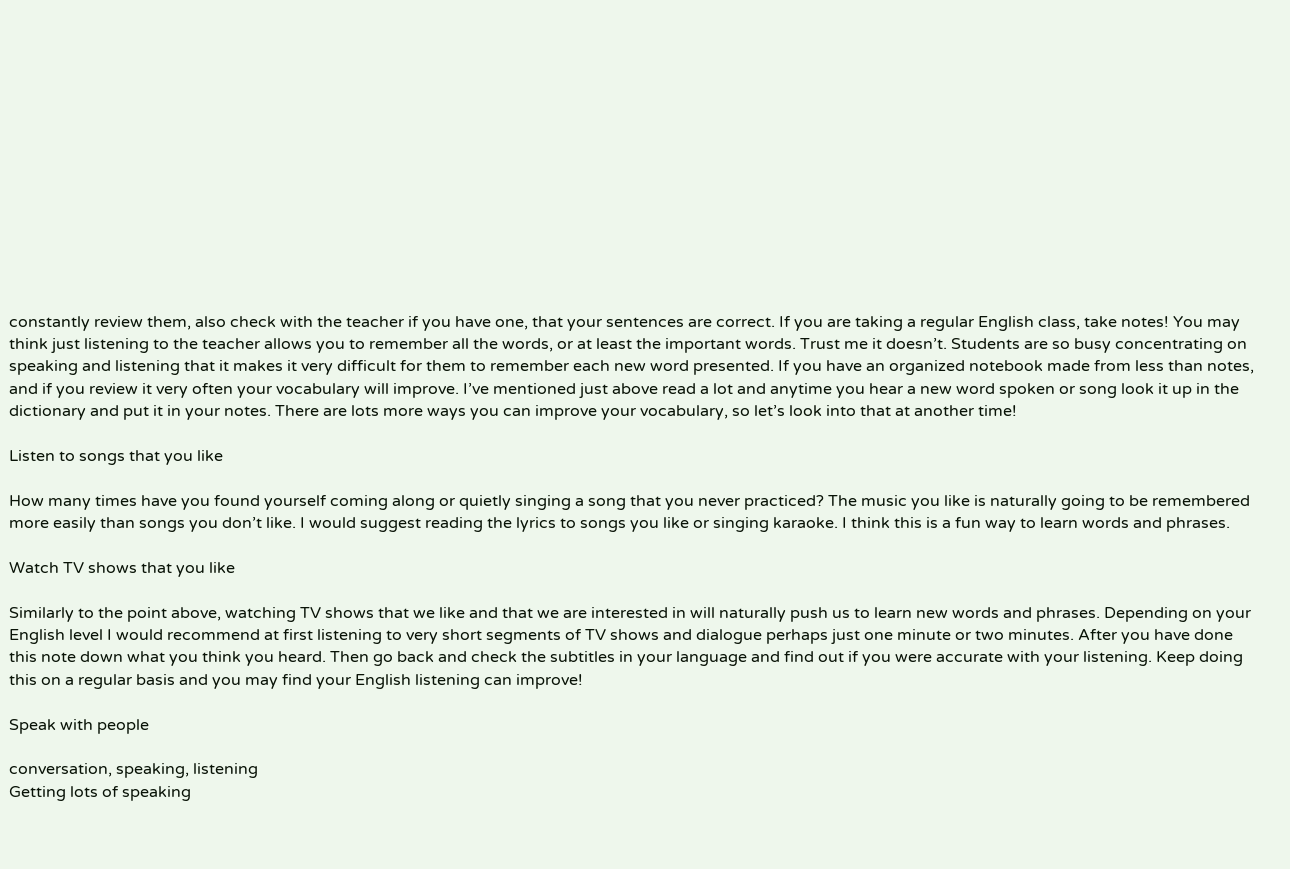constantly review them, also check with the teacher if you have one, that your sentences are correct. If you are taking a regular English class, take notes! You may think just listening to the teacher allows you to remember all the words, or at least the important words. Trust me it doesn’t. Students are so busy concentrating on speaking and listening that it makes it very difficult for them to remember each new word presented. If you have an organized notebook made from less than notes, and if you review it very often your vocabulary will improve. I’ve mentioned just above read a lot and anytime you hear a new word spoken or song look it up in the dictionary and put it in your notes. There are lots more ways you can improve your vocabulary, so let’s look into that at another time!

Listen to songs that you like

How many times have you found yourself coming along or quietly singing a song that you never practiced? The music you like is naturally going to be remembered more easily than songs you don’t like. I would suggest reading the lyrics to songs you like or singing karaoke. I think this is a fun way to learn words and phrases.

Watch TV shows that you like

Similarly to the point above, watching TV shows that we like and that we are interested in will naturally push us to learn new words and phrases. Depending on your English level I would recommend at first listening to very short segments of TV shows and dialogue perhaps just one minute or two minutes. After you have done this note down what you think you heard. Then go back and check the subtitles in your language and find out if you were accurate with your listening. Keep doing this on a regular basis and you may find your English listening can improve!

Speak with people

conversation, speaking, listening
Getting lots of speaking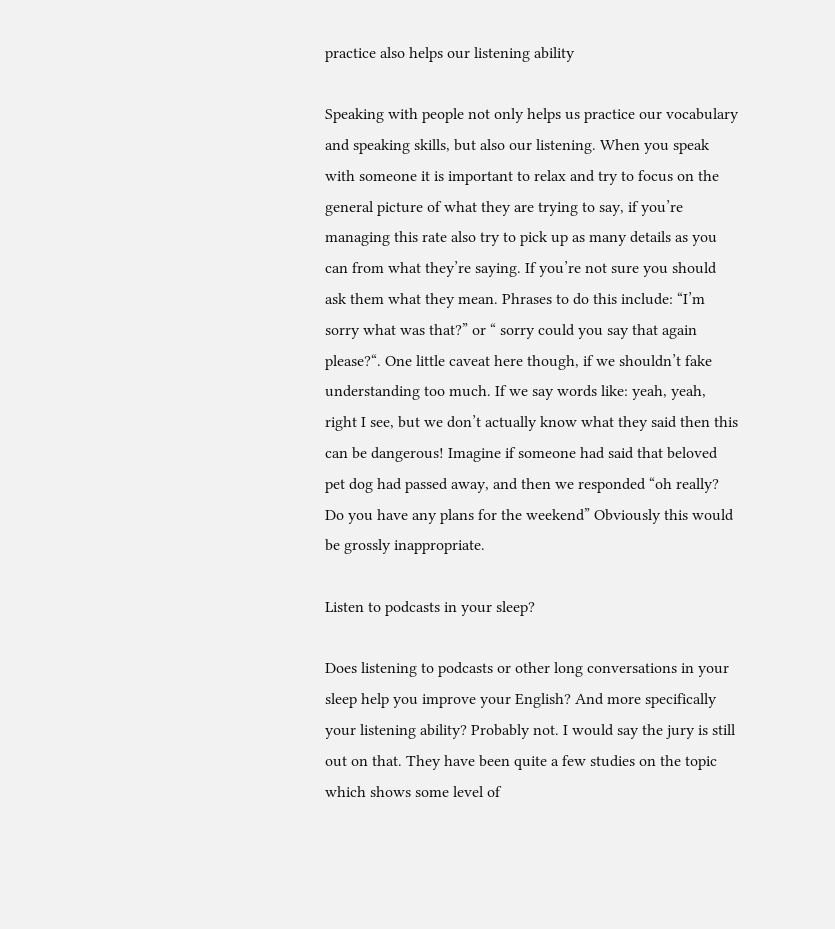practice also helps our listening ability

Speaking with people not only helps us practice our vocabulary and speaking skills, but also our listening. When you speak with someone it is important to relax and try to focus on the general picture of what they are trying to say, if you’re managing this rate also try to pick up as many details as you can from what they’re saying. If you’re not sure you should ask them what they mean. Phrases to do this include: “I’m sorry what was that?” or “ sorry could you say that again please?“. One little caveat here though, if we shouldn’t fake understanding too much. If we say words like: yeah, yeah, right I see, but we don’t actually know what they said then this can be dangerous! Imagine if someone had said that beloved pet dog had passed away, and then we responded “oh really? Do you have any plans for the weekend” Obviously this would be grossly inappropriate.

Listen to podcasts in your sleep?

Does listening to podcasts or other long conversations in your sleep help you improve your English? And more specifically your listening ability? Probably not. I would say the jury is still out on that. They have been quite a few studies on the topic which shows some level of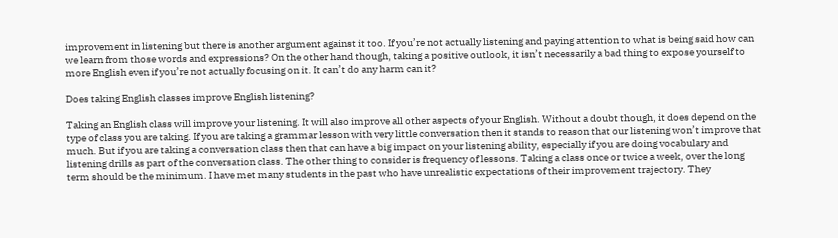improvement in listening but there is another argument against it too. If you’re not actually listening and paying attention to what is being said how can we learn from those words and expressions? On the other hand though, taking a positive outlook, it isn’t necessarily a bad thing to expose yourself to more English even if you’re not actually focusing on it. It can’t do any harm can it?

Does taking English classes improve English listening?

Taking an English class will improve your listening. It will also improve all other aspects of your English. Without a doubt though, it does depend on the type of class you are taking. If you are taking a grammar lesson with very little conversation then it stands to reason that our listening won’t improve that much. But if you are taking a conversation class then that can have a big impact on your listening ability, especially if you are doing vocabulary and listening drills as part of the conversation class. The other thing to consider is frequency of lessons. Taking a class once or twice a week, over the long term should be the minimum. I have met many students in the past who have unrealistic expectations of their improvement trajectory. They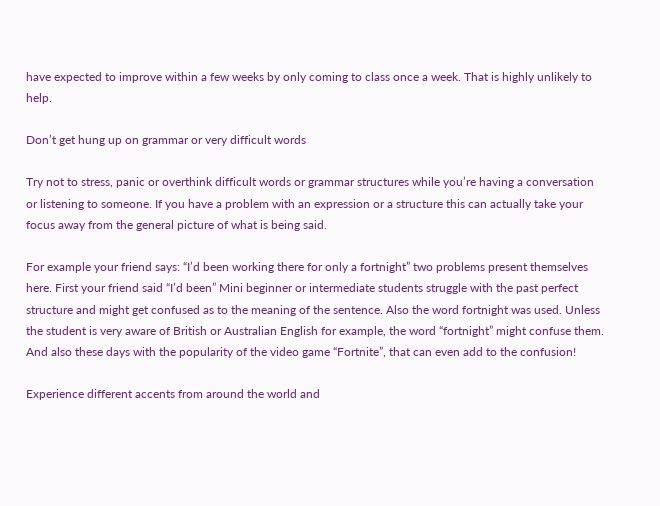have expected to improve within a few weeks by only coming to class once a week. That is highly unlikely to help.

Don’t get hung up on grammar or very difficult words

Try not to stress, panic or overthink difficult words or grammar structures while you’re having a conversation or listening to someone. If you have a problem with an expression or a structure this can actually take your focus away from the general picture of what is being said.

For example your friend says: “I’d been working there for only a fortnight” two problems present themselves here. First your friend said “I’d been” Mini beginner or intermediate students struggle with the past perfect structure and might get confused as to the meaning of the sentence. Also the word fortnight was used. Unless the student is very aware of British or Australian English for example, the word “fortnight” might confuse them. And also these days with the popularity of the video game “Fortnite”, that can even add to the confusion!

Experience different accents from around the world and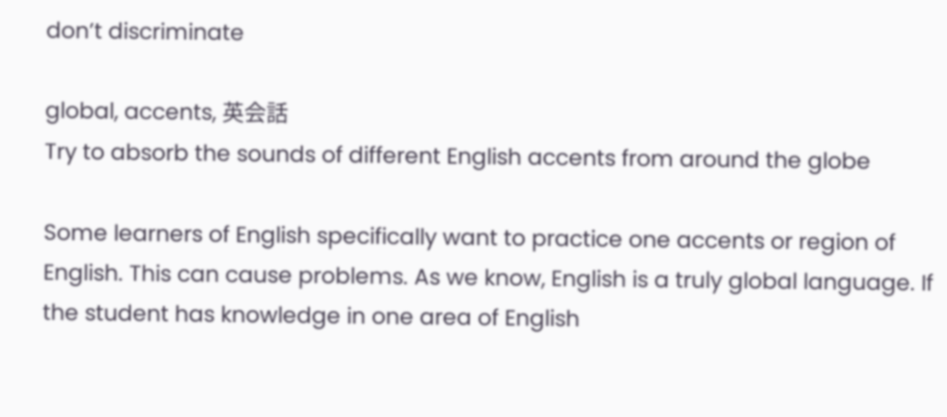don’t discriminate

global, accents, 英会話
Try to absorb the sounds of different English accents from around the globe

Some learners of English specifically want to practice one accents or region of English. This can cause problems. As we know, English is a truly global language. If the student has knowledge in one area of English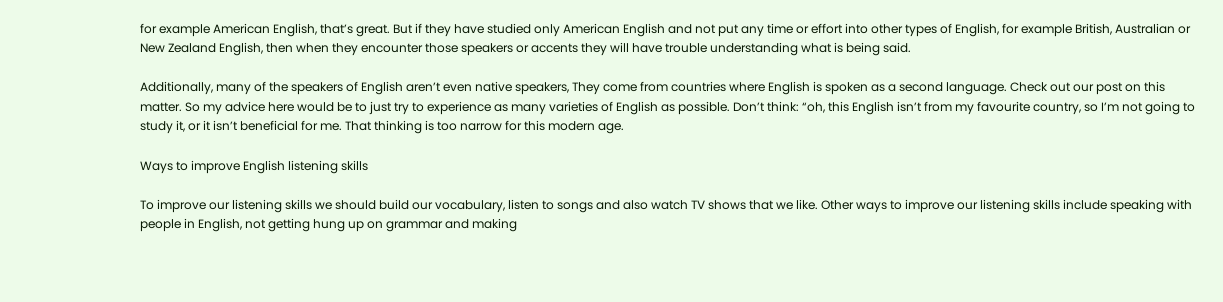for example American English, that’s great. But if they have studied only American English and not put any time or effort into other types of English, for example British, Australian or New Zealand English, then when they encounter those speakers or accents they will have trouble understanding what is being said.

Additionally, many of the speakers of English aren’t even native speakers, They come from countries where English is spoken as a second language. Check out our post on this matter. So my advice here would be to just try to experience as many varieties of English as possible. Don’t think: “oh, this English isn’t from my favourite country, so I’m not going to study it, or it isn’t beneficial for me. That thinking is too narrow for this modern age.

Ways to improve English listening skills

To improve our listening skills we should build our vocabulary, listen to songs and also watch TV shows that we like. Other ways to improve our listening skills include speaking with people in English, not getting hung up on grammar and making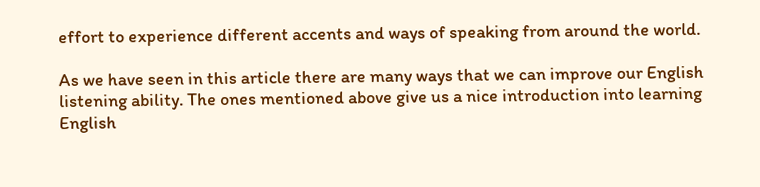effort to experience different accents and ways of speaking from around the world.

As we have seen in this article there are many ways that we can improve our English listening ability. The ones mentioned above give us a nice introduction into learning English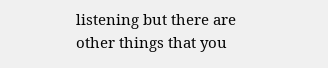listening but there are other things that you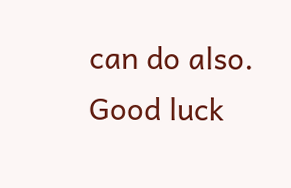can do also. Good luck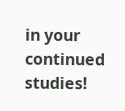in your continued studies!